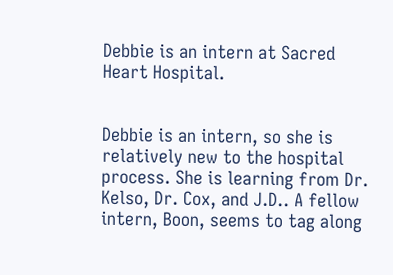Debbie is an intern at Sacred Heart Hospital.


Debbie is an intern, so she is relatively new to the hospital process. She is learning from Dr. Kelso, Dr. Cox, and J.D.. A fellow intern, Boon, seems to tag along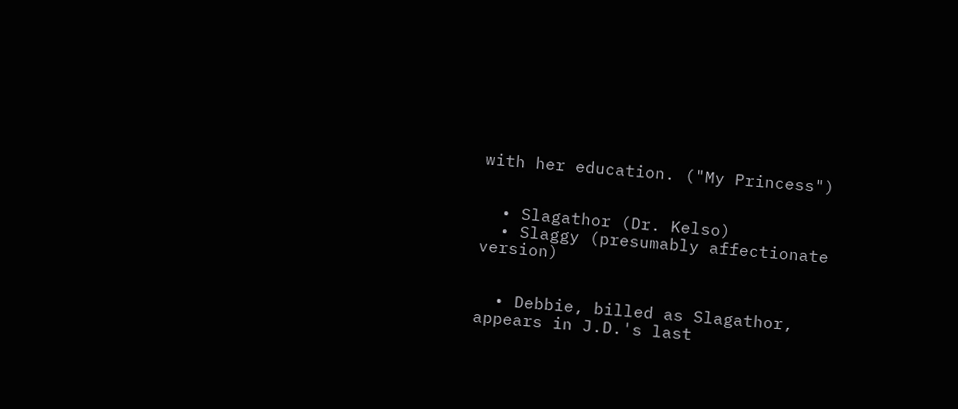with her education. ("My Princess")


  • Slagathor (Dr. Kelso)
  • Slaggy (presumably affectionate version)


  • Debbie, billed as Slagathor, appears in J.D.'s last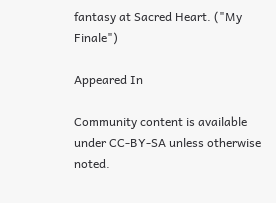fantasy at Sacred Heart. ("My Finale")

Appeared In

Community content is available under CC-BY-SA unless otherwise noted.